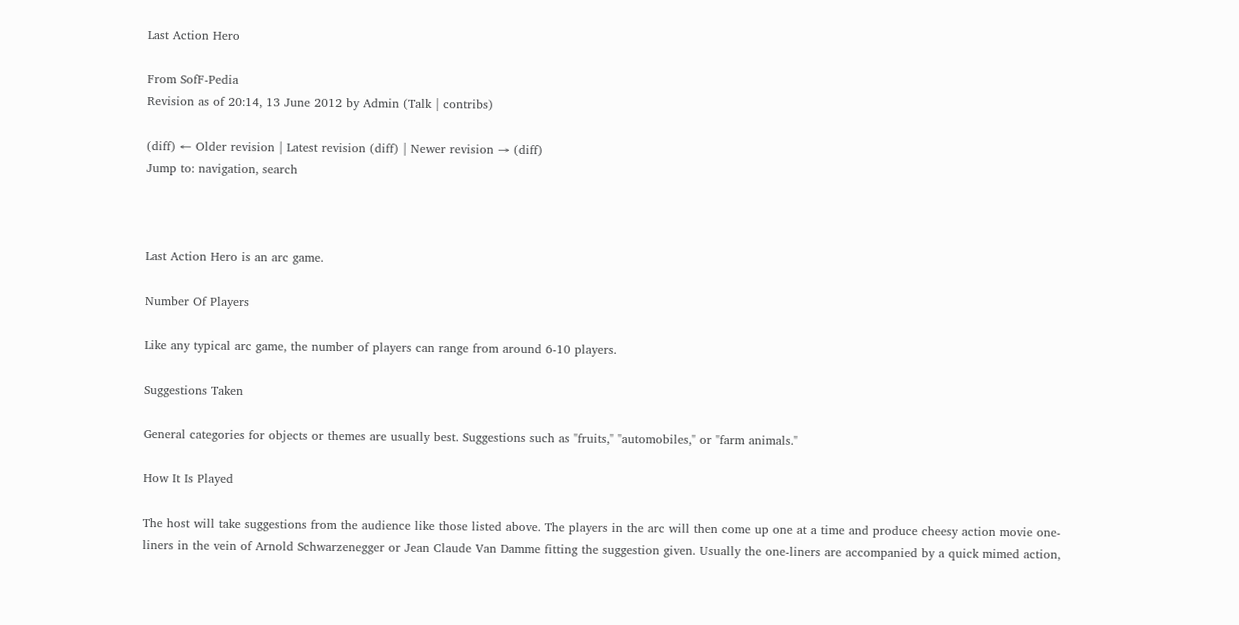Last Action Hero

From SofF-Pedia
Revision as of 20:14, 13 June 2012 by Admin (Talk | contribs)

(diff) ← Older revision | Latest revision (diff) | Newer revision → (diff)
Jump to: navigation, search



Last Action Hero is an arc game.

Number Of Players

Like any typical arc game, the number of players can range from around 6-10 players.

Suggestions Taken

General categories for objects or themes are usually best. Suggestions such as "fruits," "automobiles," or "farm animals."

How It Is Played

The host will take suggestions from the audience like those listed above. The players in the arc will then come up one at a time and produce cheesy action movie one-liners in the vein of Arnold Schwarzenegger or Jean Claude Van Damme fitting the suggestion given. Usually the one-liners are accompanied by a quick mimed action,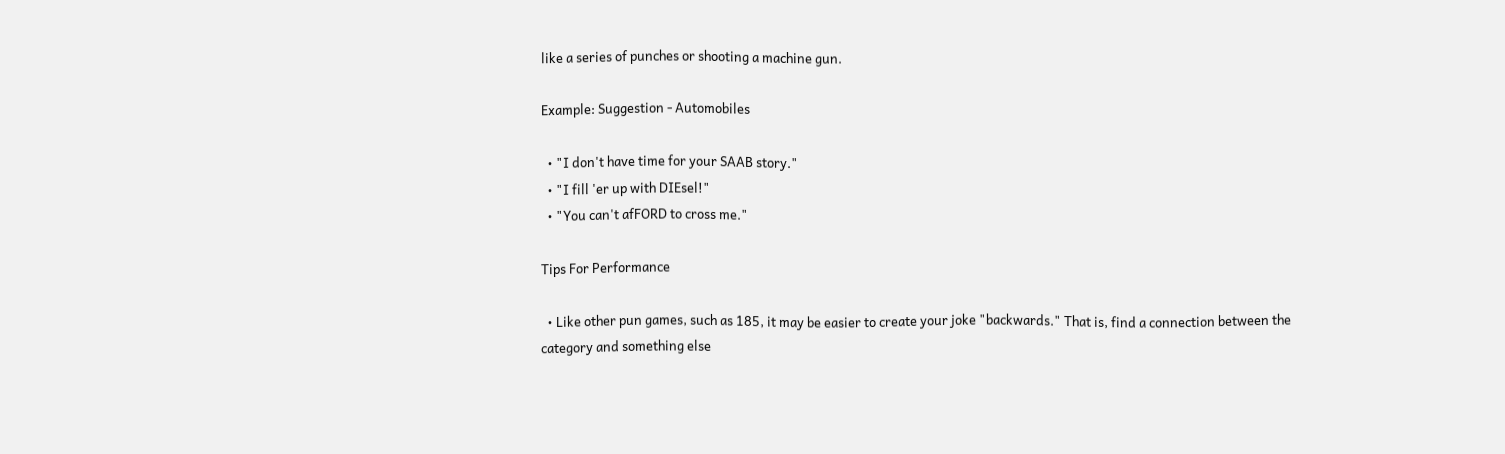like a series of punches or shooting a machine gun.

Example: Suggestion - Automobiles

  • "I don't have time for your SAAB story."
  • "I fill 'er up with DIEsel!"
  • "You can't afFORD to cross me."

Tips For Performance

  • Like other pun games, such as 185, it may be easier to create your joke "backwards." That is, find a connection between the category and something else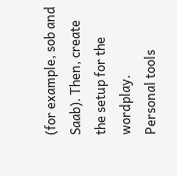(for example, sob and Saab). Then, create the setup for the wordplay.
Personal tools